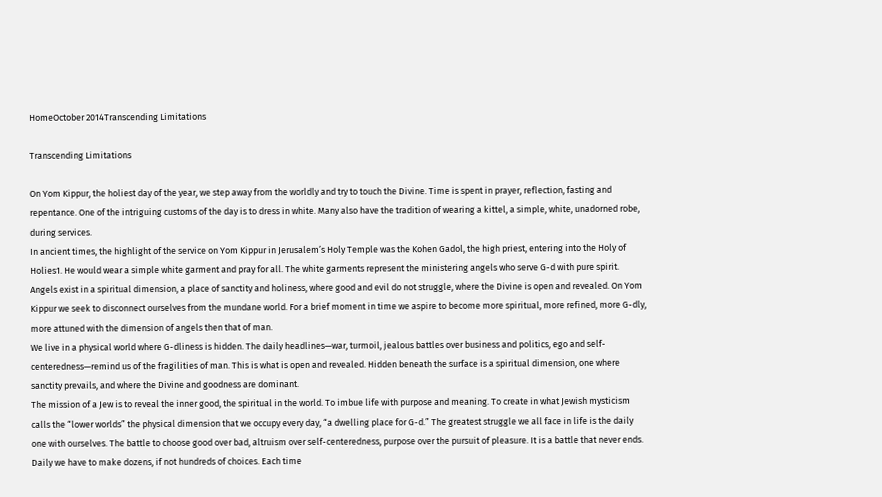HomeOctober 2014Transcending Limitations

Transcending Limitations

On Yom Kippur, the holiest day of the year, we step away from the worldly and try to touch the Divine. Time is spent in prayer, reflection, fasting and repentance. One of the intriguing customs of the day is to dress in white. Many also have the tradition of wearing a kittel, a simple, white, unadorned robe, during services.
In ancient times, the highlight of the service on Yom Kippur in Jerusalem’s Holy Temple was the Kohen Gadol, the high priest, entering into the Holy of Holies1. He would wear a simple white garment and pray for all. The white garments represent the ministering angels who serve G-d with pure spirit.
Angels exist in a spiritual dimension, a place of sanctity and holiness, where good and evil do not struggle, where the Divine is open and revealed. On Yom Kippur we seek to disconnect ourselves from the mundane world. For a brief moment in time we aspire to become more spiritual, more refined, more G-dly, more attuned with the dimension of angels then that of man.
We live in a physical world where G-dliness is hidden. The daily headlines—war, turmoil, jealous battles over business and politics, ego and self-centeredness—remind us of the fragilities of man. This is what is open and revealed. Hidden beneath the surface is a spiritual dimension, one where sanctity prevails, and where the Divine and goodness are dominant.
The mission of a Jew is to reveal the inner good, the spiritual in the world. To imbue life with purpose and meaning. To create in what Jewish mysticism calls the “lower worlds” the physical dimension that we occupy every day, “a dwelling place for G-d.” The greatest struggle we all face in life is the daily one with ourselves. The battle to choose good over bad, altruism over self-centeredness, purpose over the pursuit of pleasure. It is a battle that never ends. Daily we have to make dozens, if not hundreds of choices. Each time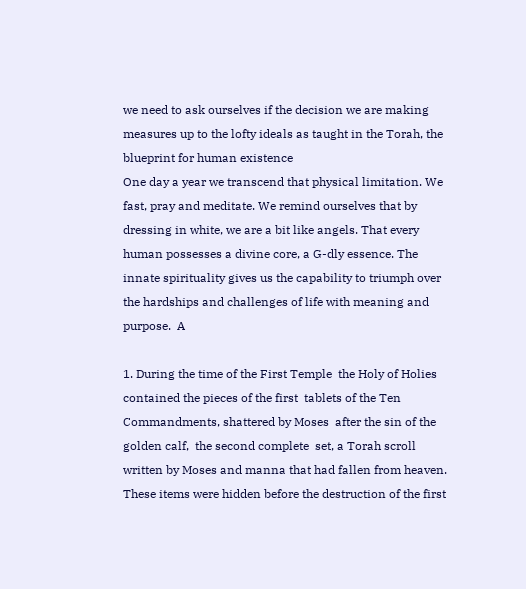we need to ask ourselves if the decision we are making measures up to the lofty ideals as taught in the Torah, the blueprint for human existence
One day a year we transcend that physical limitation. We fast, pray and meditate. We remind ourselves that by dressing in white, we are a bit like angels. That every human possesses a divine core, a G-dly essence. The innate spirituality gives us the capability to triumph over the hardships and challenges of life with meaning and purpose.  A

1. During the time of the First Temple  the Holy of Holies contained the pieces of the first  tablets of the Ten  Commandments, shattered by Moses  after the sin of the golden calf,  the second complete  set, a Torah scroll written by Moses and manna that had fallen from heaven. These items were hidden before the destruction of the first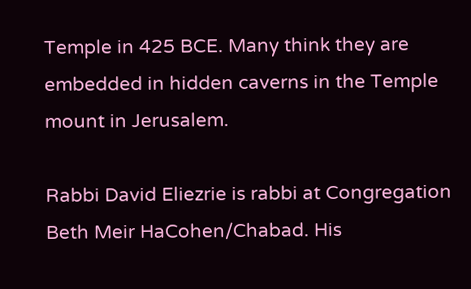Temple in 425 BCE. Many think they are embedded in hidden caverns in the Temple mount in Jerusalem.

Rabbi David Eliezrie is rabbi at Congregation Beth Meir HaCohen/Chabad. His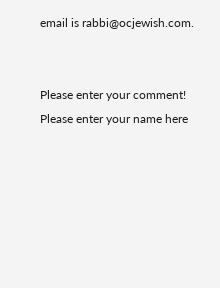email is rabbi@ocjewish.com.


Please enter your comment!
Please enter your name here